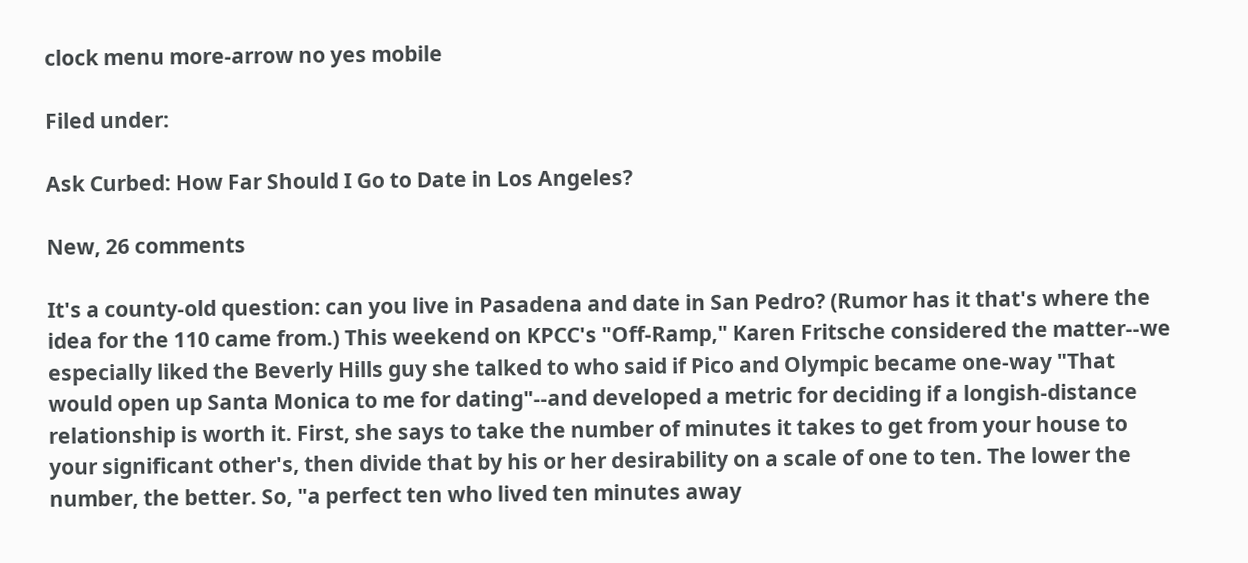clock menu more-arrow no yes mobile

Filed under:

Ask Curbed: How Far Should I Go to Date in Los Angeles?

New, 26 comments

It's a county-old question: can you live in Pasadena and date in San Pedro? (Rumor has it that's where the idea for the 110 came from.) This weekend on KPCC's "Off-Ramp," Karen Fritsche considered the matter--we especially liked the Beverly Hills guy she talked to who said if Pico and Olympic became one-way "That would open up Santa Monica to me for dating"--and developed a metric for deciding if a longish-distance relationship is worth it. First, she says to take the number of minutes it takes to get from your house to your significant other's, then divide that by his or her desirability on a scale of one to ten. The lower the number, the better. So, "a perfect ten who lived ten minutes away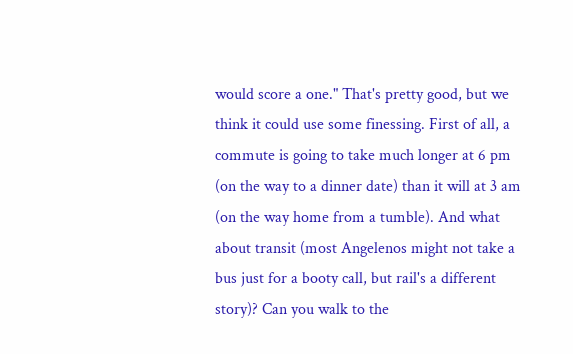would score a one." That's pretty good, but we think it could use some finessing. First of all, a commute is going to take much longer at 6 pm (on the way to a dinner date) than it will at 3 am (on the way home from a tumble). And what about transit (most Angelenos might not take a bus just for a booty call, but rail's a different story)? Can you walk to the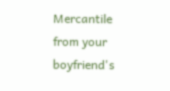Mercantile from your boyfriend's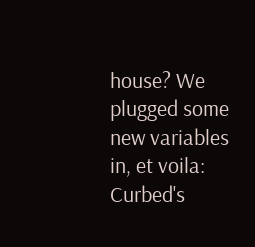house? We plugged some new variables in, et voila: Curbed's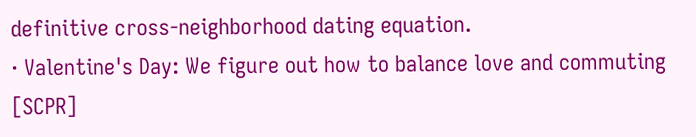definitive cross-neighborhood dating equation.
· Valentine's Day: We figure out how to balance love and commuting [SCPR]